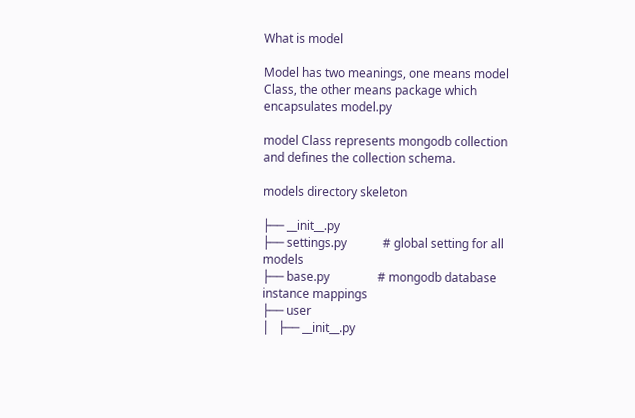What is model

Model has two meanings, one means model Class, the other means package which encapsulates model.py

model Class represents mongodb collection and defines the collection schema.

models directory skeleton

├── __init__.py
├── settings.py            # global setting for all models
├── base.py                # mongodb database instance mappings
├── user
│   ├── __init__.py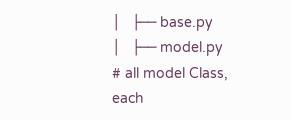│   ├── base.py
│   ├── model.py           # all model Class, each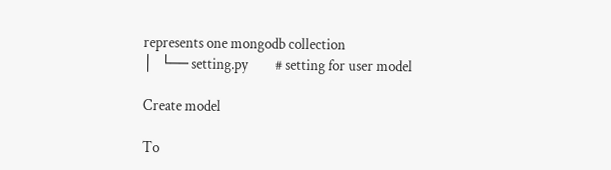represents one mongodb collection
│   └── setting.py         # setting for user model

Create model

To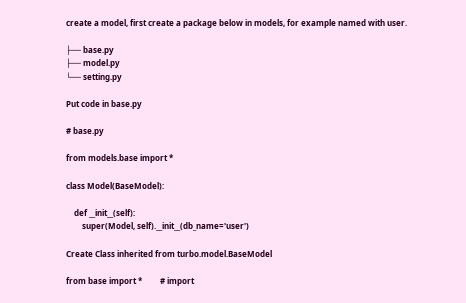create a model, first create a package below in models, for example named with user.

├── base.py
├── model.py
└── setting.py

Put code in base.py

# base.py

from models.base import *

class Model(BaseModel):

    def __init__(self):
        super(Model, self).__init__(db_name='user')

Create Class inherited from turbo.model.BaseModel

from base import *         # import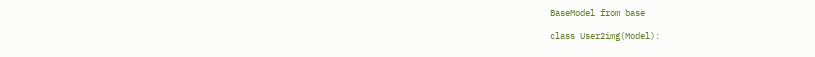BaseModel from base

class User2img(Model):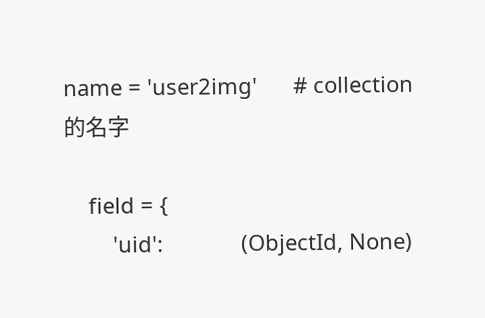name = 'user2img'      # collection 的名字

    field = {
        'uid':             (ObjectId, None)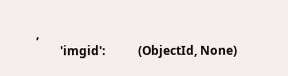,
        'imgid':           (ObjectId, None)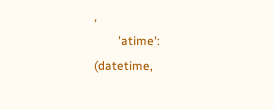,
        'atime':           (datetime,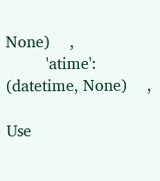None)    ,
        'atime':           (datetime, None)    ,

Use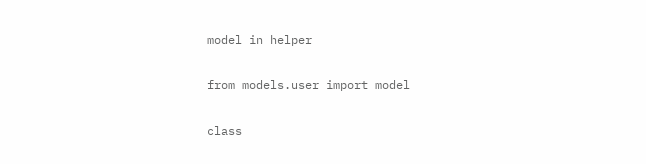model in helper

from models.user import model

class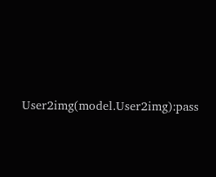User2img(model.User2img):pass